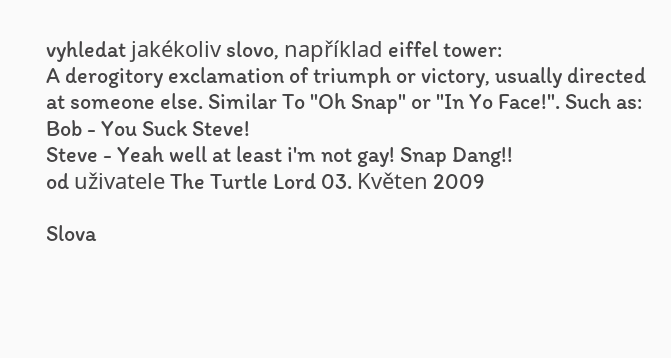vyhledat jakékoliv slovo, například eiffel tower:
A derogitory exclamation of triumph or victory, usually directed at someone else. Similar To "Oh Snap" or "In Yo Face!". Such as:
Bob - You Suck Steve!
Steve - Yeah well at least i'm not gay! Snap Dang!!
od uživatele The Turtle Lord 03. Květen 2009

Slova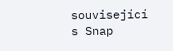související s Snap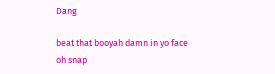Dang

beat that booyah damn in yo face oh snap